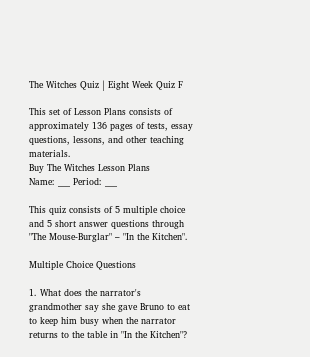The Witches Quiz | Eight Week Quiz F

This set of Lesson Plans consists of approximately 136 pages of tests, essay questions, lessons, and other teaching materials.
Buy The Witches Lesson Plans
Name: ___ Period: ___

This quiz consists of 5 multiple choice and 5 short answer questions through "The Mouse-Burglar" – "In the Kitchen".

Multiple Choice Questions

1. What does the narrator's grandmother say she gave Bruno to eat to keep him busy when the narrator returns to the table in "In the Kitchen"?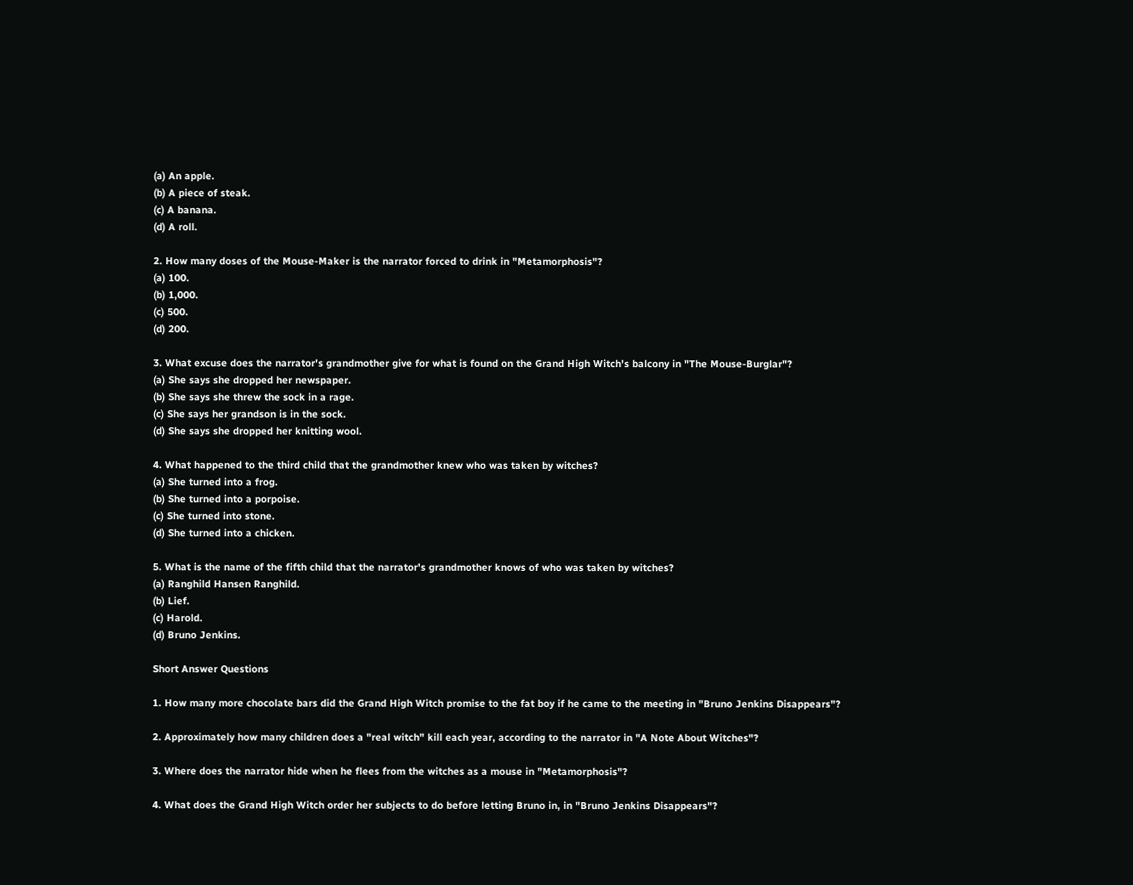(a) An apple.
(b) A piece of steak.
(c) A banana.
(d) A roll.

2. How many doses of the Mouse-Maker is the narrator forced to drink in "Metamorphosis"?
(a) 100.
(b) 1,000.
(c) 500.
(d) 200.

3. What excuse does the narrator's grandmother give for what is found on the Grand High Witch's balcony in "The Mouse-Burglar"?
(a) She says she dropped her newspaper.
(b) She says she threw the sock in a rage.
(c) She says her grandson is in the sock.
(d) She says she dropped her knitting wool.

4. What happened to the third child that the grandmother knew who was taken by witches?
(a) She turned into a frog.
(b) She turned into a porpoise.
(c) She turned into stone.
(d) She turned into a chicken.

5. What is the name of the fifth child that the narrator's grandmother knows of who was taken by witches?
(a) Ranghild Hansen Ranghild.
(b) Lief.
(c) Harold.
(d) Bruno Jenkins.

Short Answer Questions

1. How many more chocolate bars did the Grand High Witch promise to the fat boy if he came to the meeting in "Bruno Jenkins Disappears"?

2. Approximately how many children does a "real witch" kill each year, according to the narrator in "A Note About Witches"?

3. Where does the narrator hide when he flees from the witches as a mouse in "Metamorphosis"?

4. What does the Grand High Witch order her subjects to do before letting Bruno in, in "Bruno Jenkins Disappears"?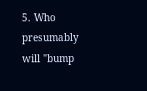5. Who presumably will "bump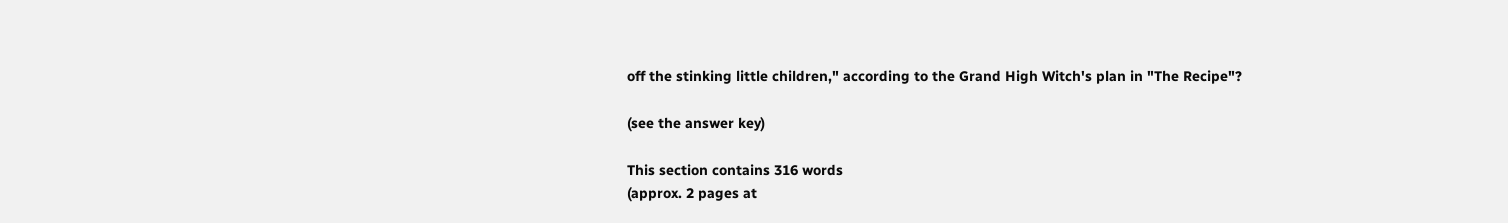off the stinking little children," according to the Grand High Witch's plan in "The Recipe"?

(see the answer key)

This section contains 316 words
(approx. 2 pages at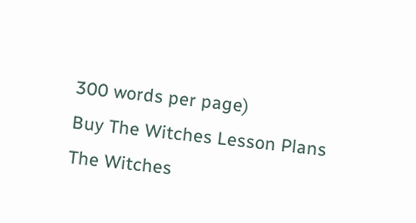300 words per page)
Buy The Witches Lesson Plans
The Witches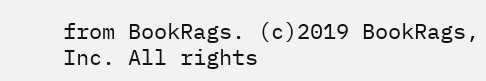from BookRags. (c)2019 BookRags, Inc. All rights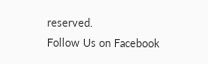reserved.
Follow Us on Facebook